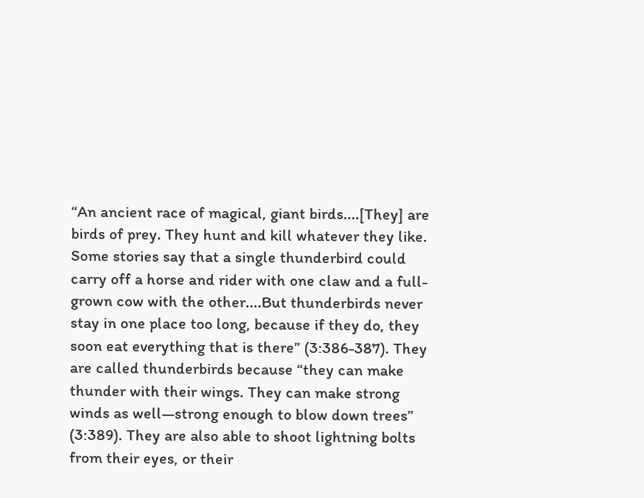“An ancient race of magical, giant birds....[They] are birds of prey. They hunt and kill whatever they like. Some stories say that a single thunderbird could carry off a horse and rider with one claw and a full-grown cow with the other....But thunderbirds never stay in one place too long, because if they do, they soon eat everything that is there” (3:386-387). They are called thunderbirds because “they can make thunder with their wings. They can make strong winds as well—strong enough to blow down trees” (3:389). They are also able to shoot lightning bolts from their eyes, or their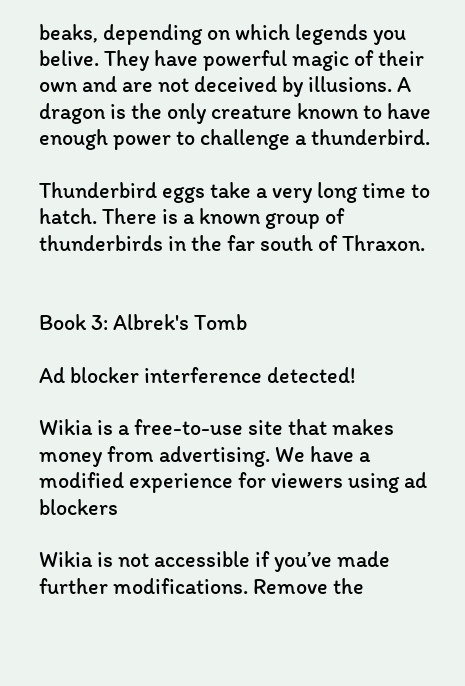beaks, depending on which legends you belive. They have powerful magic of their own and are not deceived by illusions. A dragon is the only creature known to have enough power to challenge a thunderbird.

Thunderbird eggs take a very long time to hatch. There is a known group of thunderbirds in the far south of Thraxon.


Book 3: Albrek's Tomb

Ad blocker interference detected!

Wikia is a free-to-use site that makes money from advertising. We have a modified experience for viewers using ad blockers

Wikia is not accessible if you’ve made further modifications. Remove the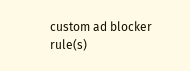custom ad blocker rule(s)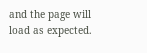and the page will load as expected.